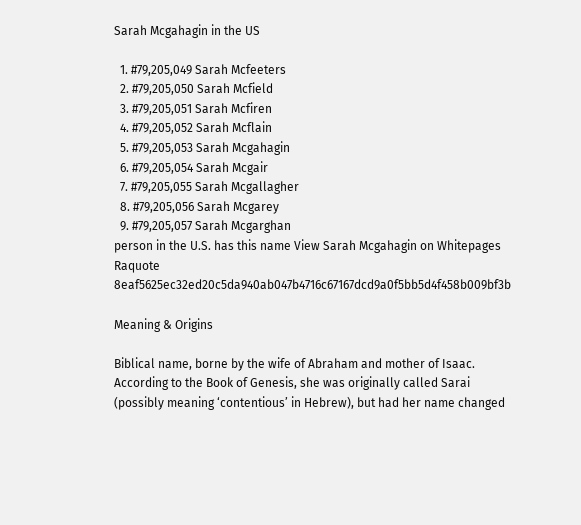Sarah Mcgahagin in the US

  1. #79,205,049 Sarah Mcfeeters
  2. #79,205,050 Sarah Mcfield
  3. #79,205,051 Sarah Mcfiren
  4. #79,205,052 Sarah Mcflain
  5. #79,205,053 Sarah Mcgahagin
  6. #79,205,054 Sarah Mcgair
  7. #79,205,055 Sarah Mcgallagher
  8. #79,205,056 Sarah Mcgarey
  9. #79,205,057 Sarah Mcgarghan
person in the U.S. has this name View Sarah Mcgahagin on Whitepages Raquote 8eaf5625ec32ed20c5da940ab047b4716c67167dcd9a0f5bb5d4f458b009bf3b

Meaning & Origins

Biblical name, borne by the wife of Abraham and mother of Isaac. According to the Book of Genesis, she was originally called Sarai (possibly meaning ‘contentious’ in Hebrew), but had her name changed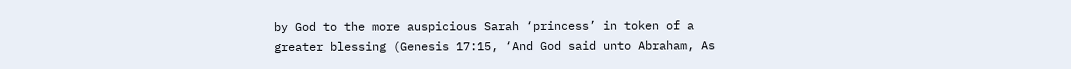by God to the more auspicious Sarah ‘princess’ in token of a greater blessing (Genesis 17:15, ‘And God said unto Abraham, As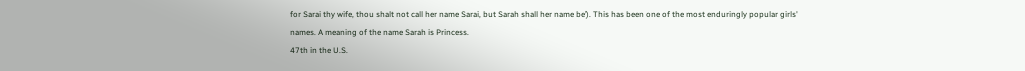for Sarai thy wife, thou shalt not call her name Sarai, but Sarah shall her name be’). This has been one of the most enduringly popular girls' names. A meaning of the name Sarah is Princess.
47th in the U.S.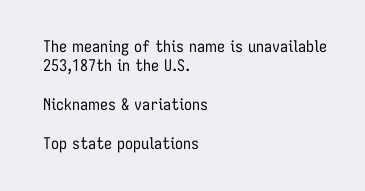The meaning of this name is unavailable
253,187th in the U.S.

Nicknames & variations

Top state populations